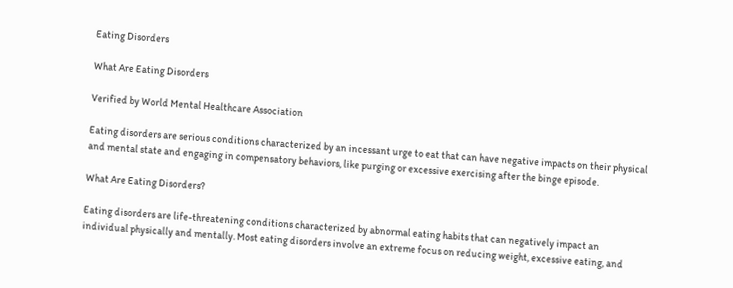Eating Disorders

What Are Eating Disorders

Verified by World Mental Healthcare Association

Eating disorders are serious conditions characterized by an incessant urge to eat that can have negative impacts on their physical and mental state and engaging in compensatory behaviors, like purging or excessive exercising after the binge episode.

What Are Eating Disorders?

Eating disorders are life-threatening conditions characterized by abnormal eating habits that can negatively impact an individual physically and mentally. Most eating disorders involve an extreme focus on reducing weight, excessive eating, and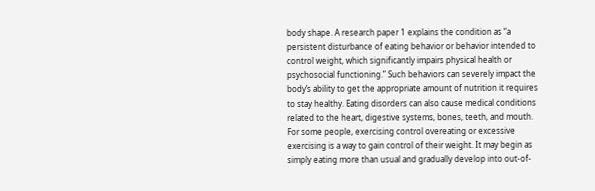body shape. A research paper 1 explains the condition as “a persistent disturbance of eating behavior or behavior intended to control weight, which significantly impairs physical health or psychosocial functioning.” Such behaviors can severely impact the body’s ability to get the appropriate amount of nutrition it requires to stay healthy. Eating disorders can also cause medical conditions related to the heart, digestive systems, bones, teeth, and mouth. For some people, exercising control overeating or excessive exercising is a way to gain control of their weight. It may begin as simply eating more than usual and gradually develop into out-of-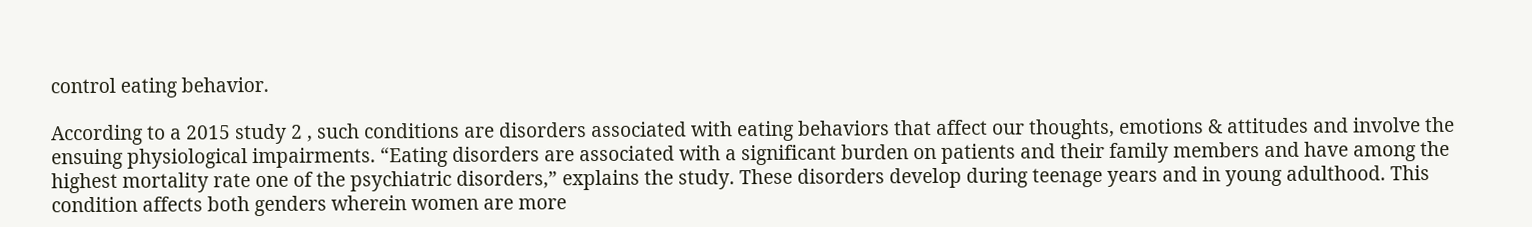control eating behavior.

According to a 2015 study 2 , such conditions are disorders associated with eating behaviors that affect our thoughts, emotions & attitudes and involve the ensuing physiological impairments. “Eating disorders are associated with a significant burden on patients and their family members and have among the highest mortality rate one of the psychiatric disorders,” explains the study. These disorders develop during teenage years and in young adulthood. This condition affects both genders wherein women are more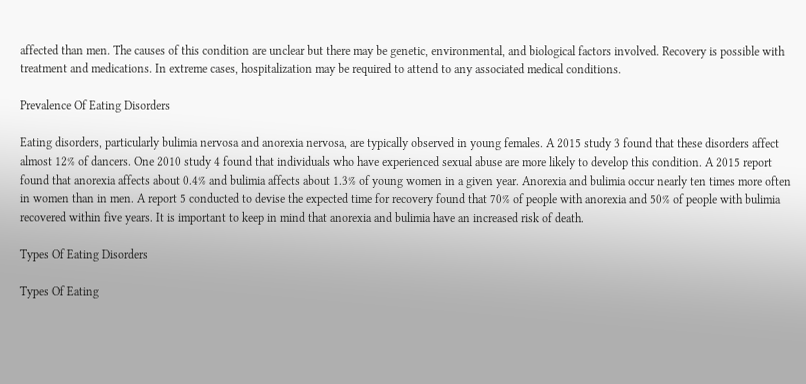affected than men. The causes of this condition are unclear but there may be genetic, environmental, and biological factors involved. Recovery is possible with treatment and medications. In extreme cases, hospitalization may be required to attend to any associated medical conditions.

Prevalence Of Eating Disorders

Eating disorders, particularly bulimia nervosa and anorexia nervosa, are typically observed in young females. A 2015 study 3 found that these disorders affect almost 12% of dancers. One 2010 study 4 found that individuals who have experienced sexual abuse are more likely to develop this condition. A 2015 report found that anorexia affects about 0.4% and bulimia affects about 1.3% of young women in a given year. Anorexia and bulimia occur nearly ten times more often in women than in men. A report 5 conducted to devise the expected time for recovery found that 70% of people with anorexia and 50% of people with bulimia recovered within five years. It is important to keep in mind that anorexia and bulimia have an increased risk of death.

Types Of Eating Disorders

Types Of Eating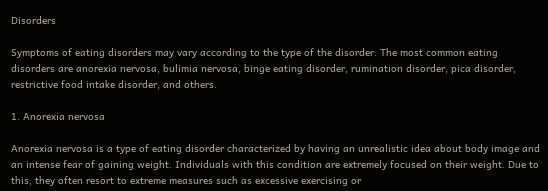Disorders

Symptoms of eating disorders may vary according to the type of the disorder. The most common eating disorders are anorexia nervosa, bulimia nervosa, binge eating disorder, rumination disorder, pica disorder, restrictive food intake disorder, and others.

1. Anorexia nervosa

Anorexia nervosa is a type of eating disorder characterized by having an unrealistic idea about body image and an intense fear of gaining weight. Individuals with this condition are extremely focused on their weight. Due to this, they often resort to extreme measures such as excessive exercising or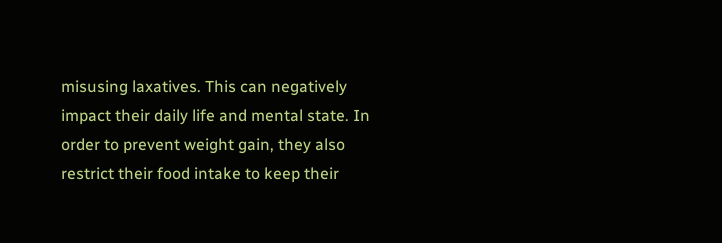misusing laxatives. This can negatively impact their daily life and mental state. In order to prevent weight gain, they also restrict their food intake to keep their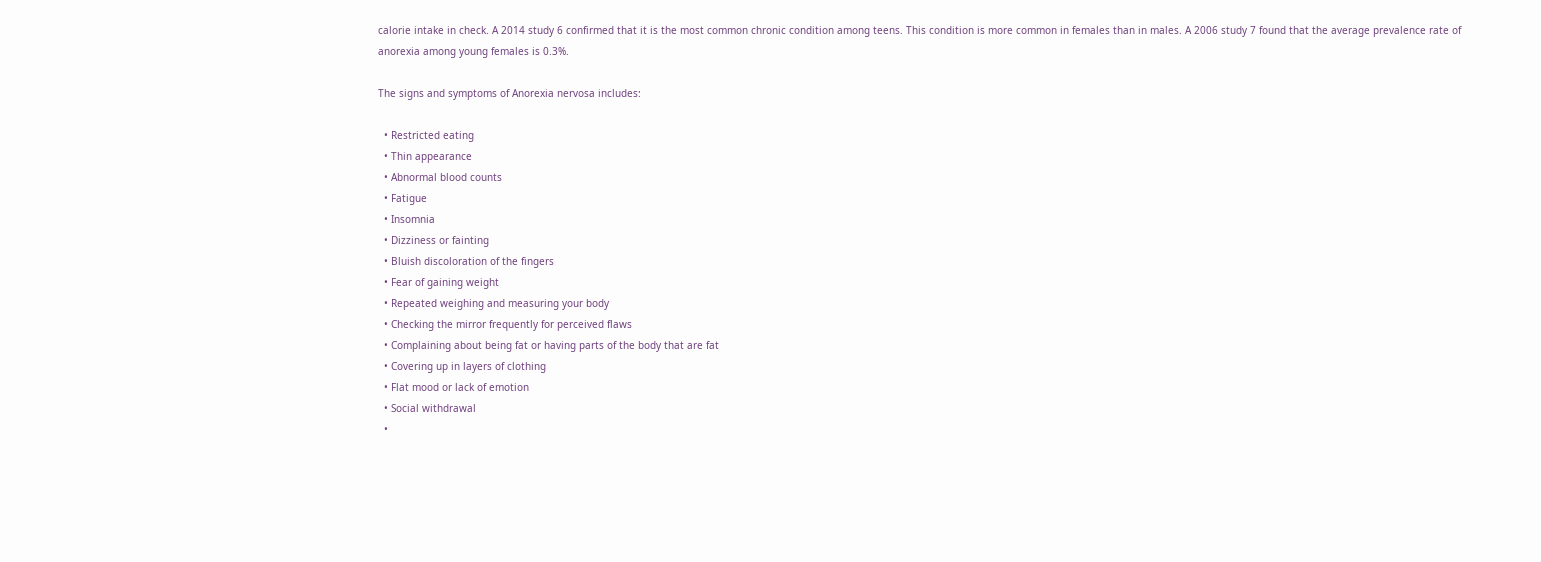calorie intake in check. A 2014 study 6 confirmed that it is the most common chronic condition among teens. This condition is more common in females than in males. A 2006 study 7 found that the average prevalence rate of anorexia among young females is 0.3%.

The signs and symptoms of Anorexia nervosa includes:

  • Restricted eating
  • Thin appearance
  • Abnormal blood counts
  • Fatigue
  • Insomnia
  • Dizziness or fainting
  • Bluish discoloration of the fingers
  • Fear of gaining weight
  • Repeated weighing and measuring your body
  • Checking the mirror frequently for perceived flaws
  • Complaining about being fat or having parts of the body that are fat
  • Covering up in layers of clothing
  • Flat mood or lack of emotion
  • Social withdrawal
  •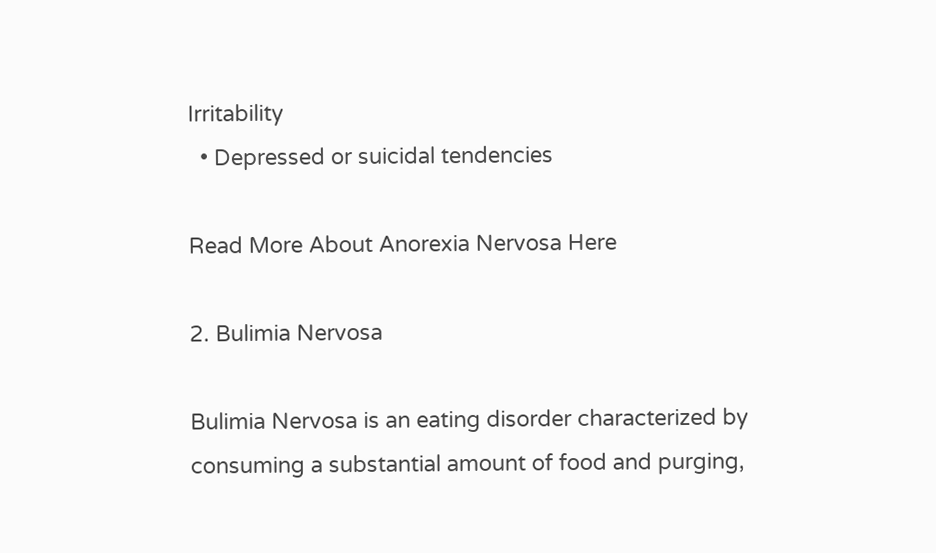Irritability
  • Depressed or suicidal tendencies

Read More About Anorexia Nervosa Here

2. Bulimia Nervosa

Bulimia Nervosa is an eating disorder characterized by consuming a substantial amount of food and purging,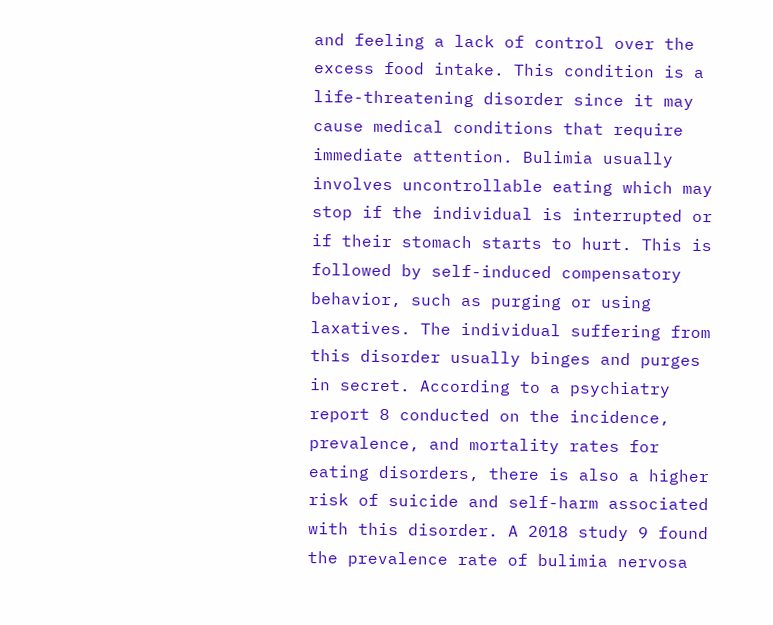and feeling a lack of control over the excess food intake. This condition is a life-threatening disorder since it may cause medical conditions that require immediate attention. Bulimia usually involves uncontrollable eating which may stop if the individual is interrupted or if their stomach starts to hurt. This is followed by self-induced compensatory behavior, such as purging or using laxatives. The individual suffering from this disorder usually binges and purges in secret. According to a psychiatry report 8 conducted on the incidence, prevalence, and mortality rates for eating disorders, there is also a higher risk of suicide and self-harm associated with this disorder. A 2018 study 9 found the prevalence rate of bulimia nervosa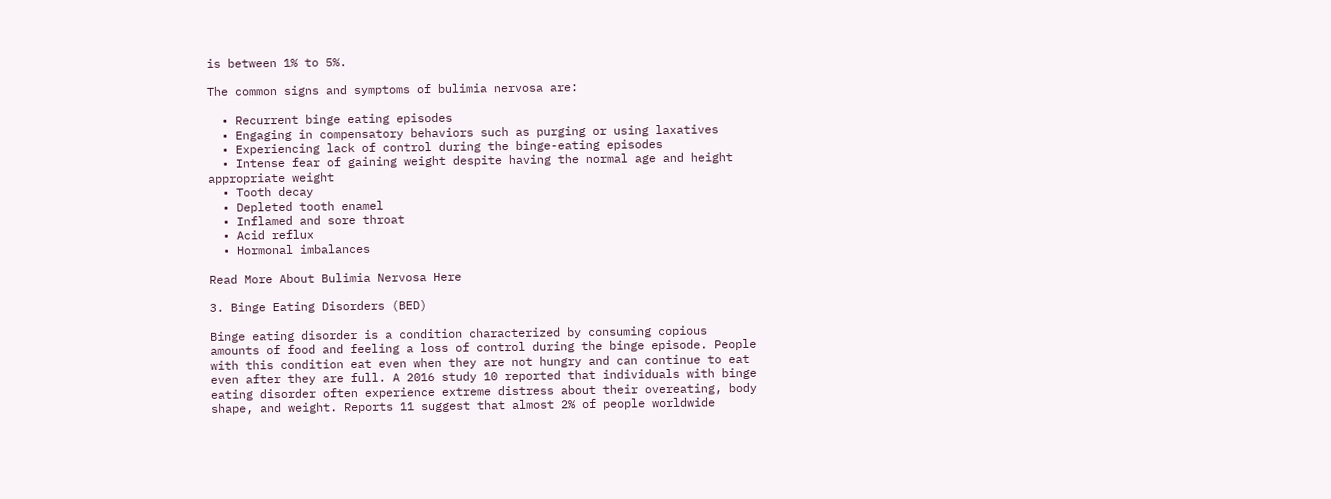is between 1% to 5%.

The common signs and symptoms of bulimia nervosa are:

  • Recurrent binge eating episodes
  • Engaging in compensatory behaviors such as purging or using laxatives
  • Experiencing lack of control during the binge-eating episodes
  • Intense fear of gaining weight despite having the normal age and height appropriate weight
  • Tooth decay
  • Depleted tooth enamel
  • Inflamed and sore throat
  • Acid reflux
  • Hormonal imbalances

Read More About Bulimia Nervosa Here

3. Binge Eating Disorders (BED)

Binge eating disorder is a condition characterized by consuming copious amounts of food and feeling a loss of control during the binge episode. People with this condition eat even when they are not hungry and can continue to eat even after they are full. A 2016 study 10 reported that individuals with binge eating disorder often experience extreme distress about their overeating, body shape, and weight. Reports 11 suggest that almost 2% of people worldwide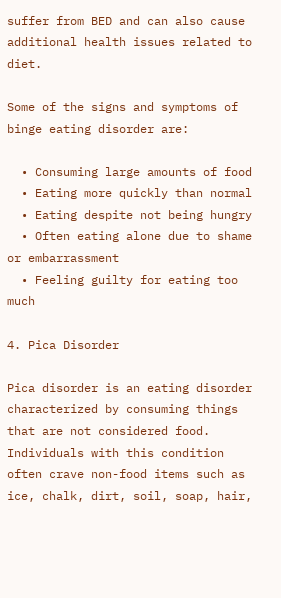suffer from BED and can also cause additional health issues related to diet.

Some of the signs and symptoms of binge eating disorder are:

  • Consuming large amounts of food
  • Eating more quickly than normal
  • Eating despite not being hungry
  • Often eating alone due to shame or embarrassment
  • Feeling guilty for eating too much

4. Pica Disorder

Pica disorder is an eating disorder characterized by consuming things that are not considered food. Individuals with this condition often crave non-food items such as ice, chalk, dirt, soil, soap, hair,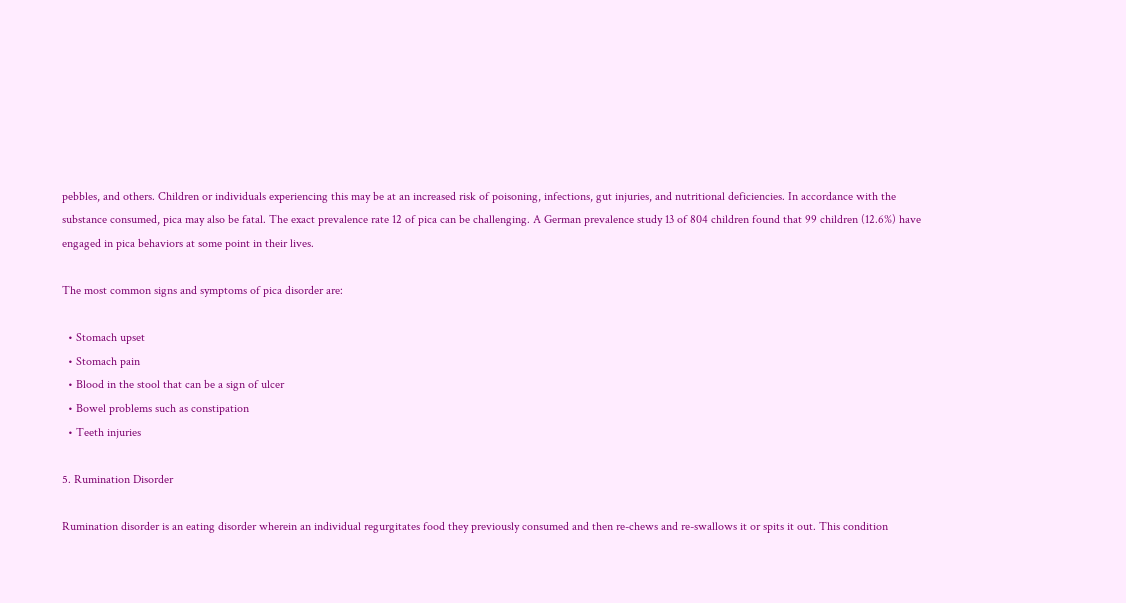pebbles, and others. Children or individuals experiencing this may be at an increased risk of poisoning, infections, gut injuries, and nutritional deficiencies. In accordance with the substance consumed, pica may also be fatal. The exact prevalence rate 12 of pica can be challenging. A German prevalence study 13 of 804 children found that 99 children (12.6%) have engaged in pica behaviors at some point in their lives.

The most common signs and symptoms of pica disorder are:

  • Stomach upset
  • Stomach pain
  • Blood in the stool that can be a sign of ulcer
  • Bowel problems such as constipation
  • Teeth injuries

5. Rumination Disorder

Rumination disorder is an eating disorder wherein an individual regurgitates food they previously consumed and then re-chews and re-swallows it or spits it out. This condition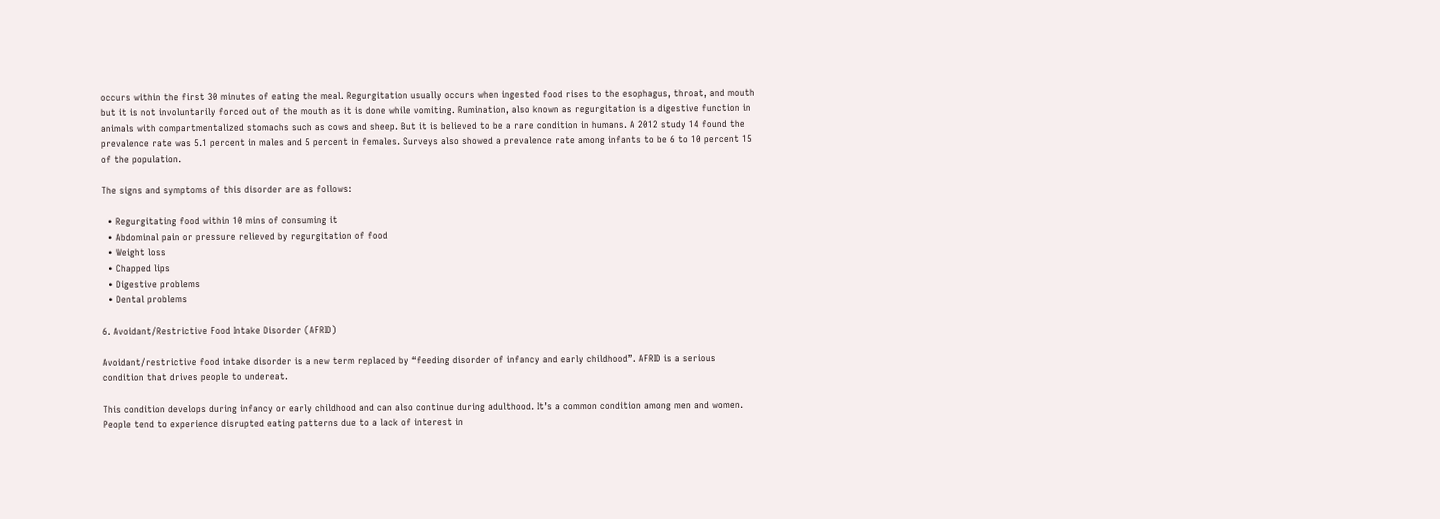occurs within the first 30 minutes of eating the meal. Regurgitation usually occurs when ingested food rises to the esophagus, throat, and mouth but it is not involuntarily forced out of the mouth as it is done while vomiting. Rumination, also known as regurgitation is a digestive function in animals with compartmentalized stomachs such as cows and sheep. But it is believed to be a rare condition in humans. A 2012 study 14 found the prevalence rate was 5.1 percent in males and 5 percent in females. Surveys also showed a prevalence rate among infants to be 6 to 10 percent 15 of the population.

The signs and symptoms of this disorder are as follows:

  • Regurgitating food within 10 mins of consuming it
  • Abdominal pain or pressure relieved by regurgitation of food
  • Weight loss
  • Chapped lips
  • Digestive problems
  • Dental problems

6. Avoidant/Restrictive Food Intake Disorder (AFRID)

Avoidant/restrictive food intake disorder is a new term replaced by “feeding disorder of infancy and early childhood”. AFRID is a serious condition that drives people to undereat.

This condition develops during infancy or early childhood and can also continue during adulthood. It’s a common condition among men and women. People tend to experience disrupted eating patterns due to a lack of interest in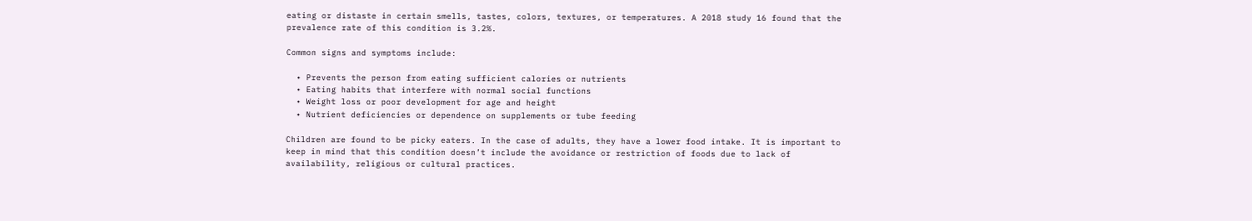eating or distaste in certain smells, tastes, colors, textures, or temperatures. A 2018 study 16 found that the prevalence rate of this condition is 3.2%.

Common signs and symptoms include:

  • Prevents the person from eating sufficient calories or nutrients
  • Eating habits that interfere with normal social functions
  • Weight loss or poor development for age and height
  • Nutrient deficiencies or dependence on supplements or tube feeding

Children are found to be picky eaters. In the case of adults, they have a lower food intake. It is important to keep in mind that this condition doesn’t include the avoidance or restriction of foods due to lack of availability, religious or cultural practices.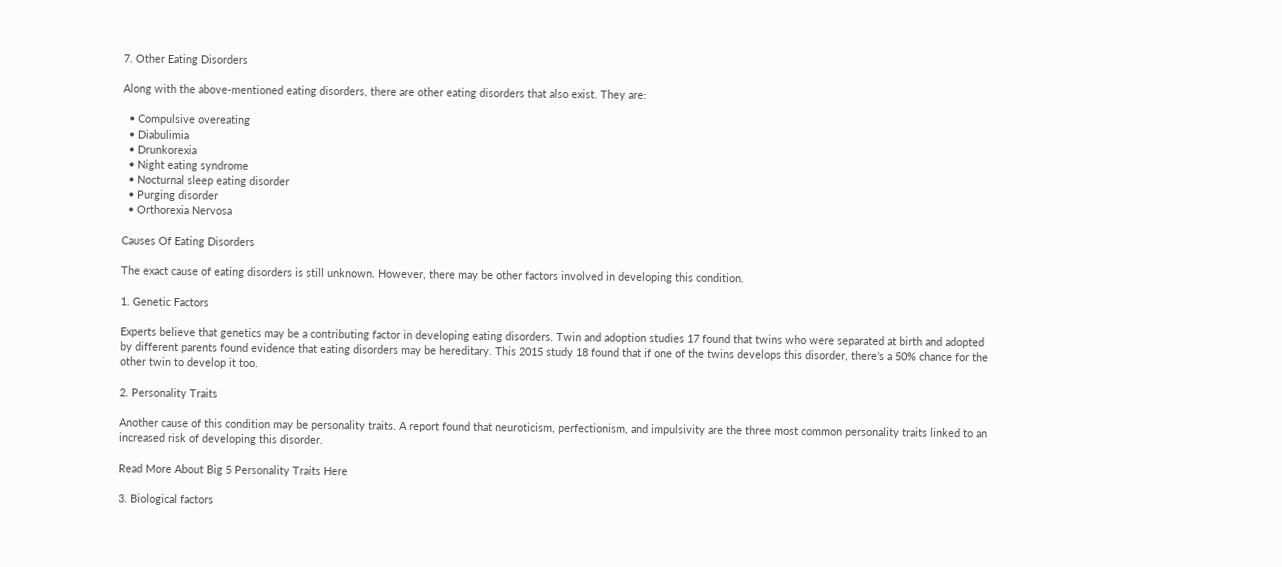7. Other Eating Disorders

Along with the above-mentioned eating disorders, there are other eating disorders that also exist. They are:

  • Compulsive overeating
  • Diabulimia
  • Drunkorexia
  • Night eating syndrome
  • Nocturnal sleep eating disorder
  • Purging disorder
  • Orthorexia Nervosa

Causes Of Eating Disorders

The exact cause of eating disorders is still unknown. However, there may be other factors involved in developing this condition.

1. Genetic Factors

Experts believe that genetics may be a contributing factor in developing eating disorders. Twin and adoption studies 17 found that twins who were separated at birth and adopted by different parents found evidence that eating disorders may be hereditary. This 2015 study 18 found that if one of the twins develops this disorder, there’s a 50% chance for the other twin to develop it too.

2. Personality Traits

Another cause of this condition may be personality traits. A report found that neuroticism, perfectionism, and impulsivity are the three most common personality traits linked to an increased risk of developing this disorder.

Read More About Big 5 Personality Traits Here

3. Biological factors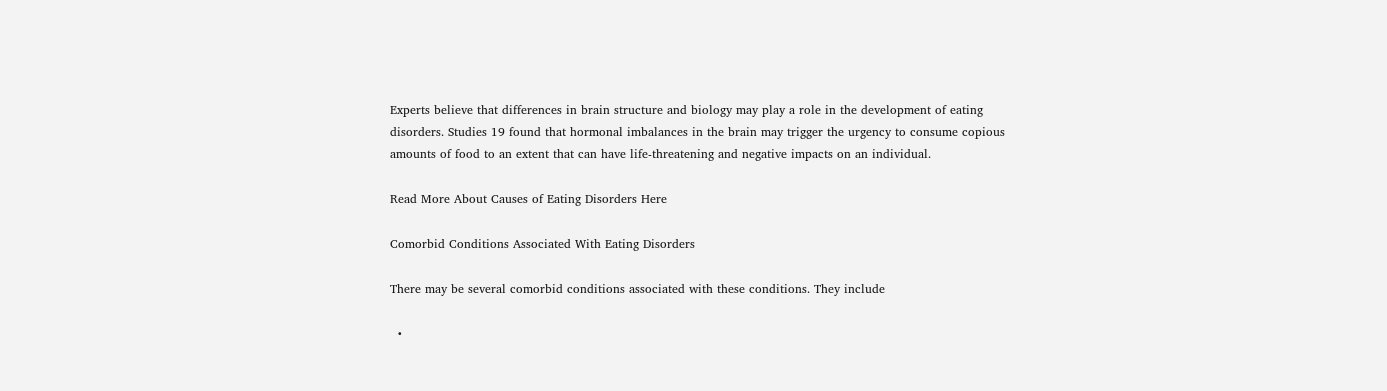Experts believe that differences in brain structure and biology may play a role in the development of eating disorders. Studies 19 found that hormonal imbalances in the brain may trigger the urgency to consume copious amounts of food to an extent that can have life-threatening and negative impacts on an individual.

Read More About Causes of Eating Disorders Here

Comorbid Conditions Associated With Eating Disorders

There may be several comorbid conditions associated with these conditions. They include

  •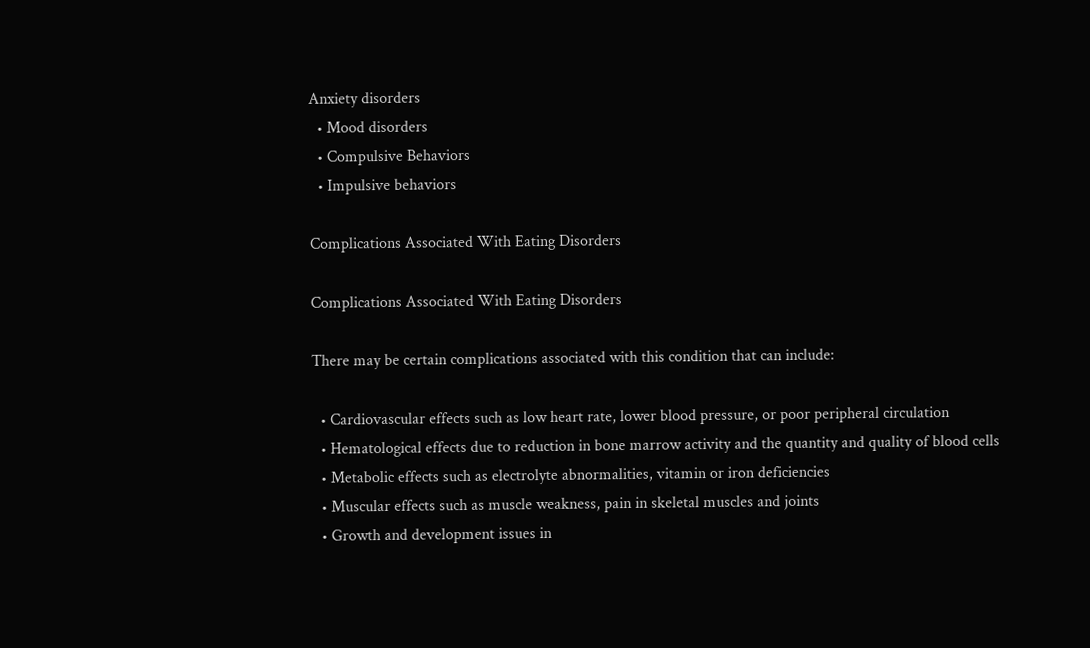Anxiety disorders
  • Mood disorders
  • Compulsive Behaviors
  • Impulsive behaviors

Complications Associated With Eating Disorders

Complications Associated With Eating Disorders

There may be certain complications associated with this condition that can include:

  • Cardiovascular effects such as low heart rate, lower blood pressure, or poor peripheral circulation
  • Hematological effects due to reduction in bone marrow activity and the quantity and quality of blood cells
  • Metabolic effects such as electrolyte abnormalities, vitamin or iron deficiencies
  • Muscular effects such as muscle weakness, pain in skeletal muscles and joints
  • Growth and development issues in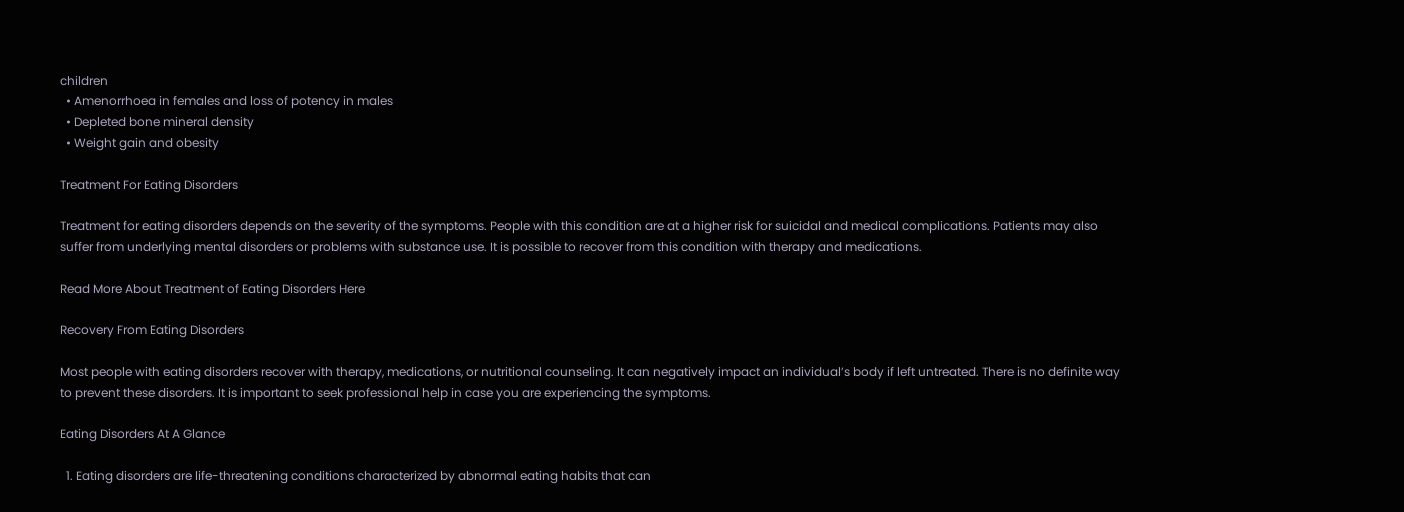children
  • Amenorrhoea in females and loss of potency in males
  • Depleted bone mineral density
  • Weight gain and obesity

Treatment For Eating Disorders

Treatment for eating disorders depends on the severity of the symptoms. People with this condition are at a higher risk for suicidal and medical complications. Patients may also suffer from underlying mental disorders or problems with substance use. It is possible to recover from this condition with therapy and medications.

Read More About Treatment of Eating Disorders Here

Recovery From Eating Disorders

Most people with eating disorders recover with therapy, medications, or nutritional counseling. It can negatively impact an individual’s body if left untreated. There is no definite way to prevent these disorders. It is important to seek professional help in case you are experiencing the symptoms.

Eating Disorders At A Glance

  1. Eating disorders are life-threatening conditions characterized by abnormal eating habits that can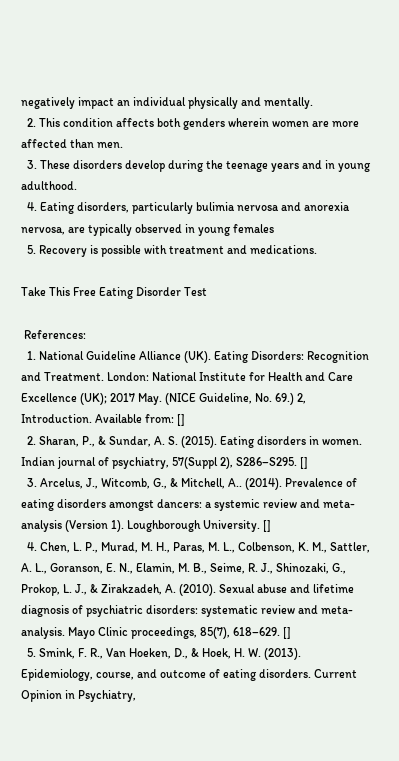negatively impact an individual physically and mentally.
  2. This condition affects both genders wherein women are more affected than men.
  3. These disorders develop during the teenage years and in young adulthood.
  4. Eating disorders, particularly bulimia nervosa and anorexia nervosa, are typically observed in young females
  5. Recovery is possible with treatment and medications.

Take This Free Eating Disorder Test

 References:
  1. National Guideline Alliance (UK). Eating Disorders: Recognition and Treatment. London: National Institute for Health and Care Excellence (UK); 2017 May. (NICE Guideline, No. 69.) 2, Introduction. Available from: []
  2. Sharan, P., & Sundar, A. S. (2015). Eating disorders in women. Indian journal of psychiatry, 57(Suppl 2), S286–S295. []
  3. Arcelus, J., Witcomb, G., & Mitchell, A.. (2014). Prevalence of eating disorders amongst dancers: a systemic review and meta-analysis (Version 1). Loughborough University. []
  4. Chen, L. P., Murad, M. H., Paras, M. L., Colbenson, K. M., Sattler, A. L., Goranson, E. N., Elamin, M. B., Seime, R. J., Shinozaki, G., Prokop, L. J., & Zirakzadeh, A. (2010). Sexual abuse and lifetime diagnosis of psychiatric disorders: systematic review and meta-analysis. Mayo Clinic proceedings, 85(7), 618–629. []
  5. Smink, F. R., Van Hoeken, D., & Hoek, H. W. (2013). Epidemiology, course, and outcome of eating disorders. Current Opinion in Psychiatry,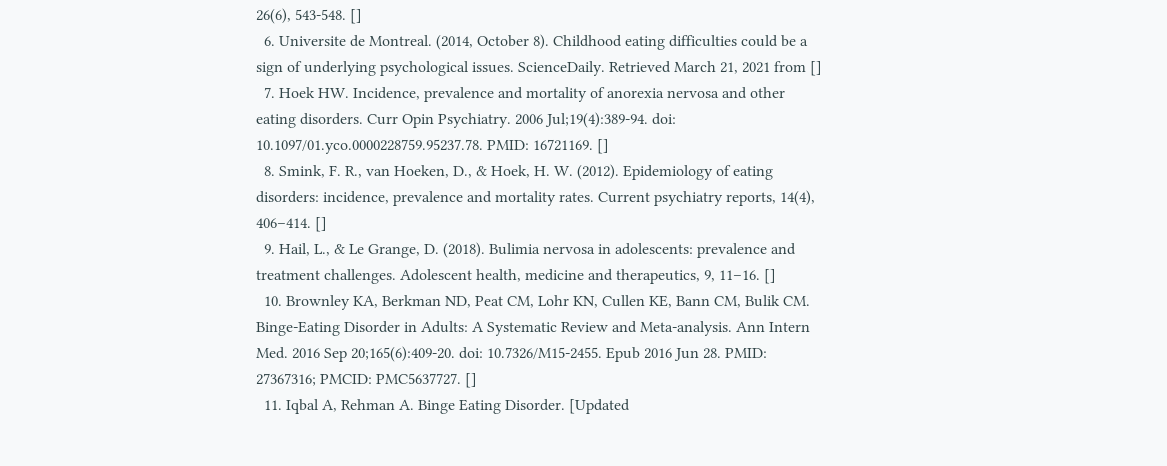26(6), 543-548. []
  6. Universite de Montreal. (2014, October 8). Childhood eating difficulties could be a sign of underlying psychological issues. ScienceDaily. Retrieved March 21, 2021 from []
  7. Hoek HW. Incidence, prevalence and mortality of anorexia nervosa and other eating disorders. Curr Opin Psychiatry. 2006 Jul;19(4):389-94. doi: 10.1097/01.yco.0000228759.95237.78. PMID: 16721169. []
  8. Smink, F. R., van Hoeken, D., & Hoek, H. W. (2012). Epidemiology of eating disorders: incidence, prevalence and mortality rates. Current psychiatry reports, 14(4), 406–414. []
  9. Hail, L., & Le Grange, D. (2018). Bulimia nervosa in adolescents: prevalence and treatment challenges. Adolescent health, medicine and therapeutics, 9, 11–16. []
  10. Brownley KA, Berkman ND, Peat CM, Lohr KN, Cullen KE, Bann CM, Bulik CM. Binge-Eating Disorder in Adults: A Systematic Review and Meta-analysis. Ann Intern Med. 2016 Sep 20;165(6):409-20. doi: 10.7326/M15-2455. Epub 2016 Jun 28. PMID: 27367316; PMCID: PMC5637727. []
  11. Iqbal A, Rehman A. Binge Eating Disorder. [Updated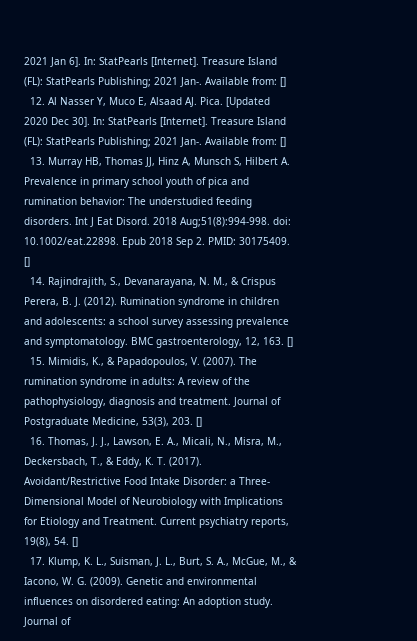2021 Jan 6]. In: StatPearls [Internet]. Treasure Island (FL): StatPearls Publishing; 2021 Jan-. Available from: []
  12. Al Nasser Y, Muco E, Alsaad AJ. Pica. [Updated 2020 Dec 30]. In: StatPearls [Internet]. Treasure Island (FL): StatPearls Publishing; 2021 Jan-. Available from: []
  13. Murray HB, Thomas JJ, Hinz A, Munsch S, Hilbert A. Prevalence in primary school youth of pica and rumination behavior: The understudied feeding disorders. Int J Eat Disord. 2018 Aug;51(8):994-998. doi: 10.1002/eat.22898. Epub 2018 Sep 2. PMID: 30175409. []
  14. Rajindrajith, S., Devanarayana, N. M., & Crispus Perera, B. J. (2012). Rumination syndrome in children and adolescents: a school survey assessing prevalence and symptomatology. BMC gastroenterology, 12, 163. []
  15. Mimidis, K., & Papadopoulos, V. (2007). The rumination syndrome in adults: A review of the pathophysiology, diagnosis and treatment. Journal of Postgraduate Medicine, 53(3), 203. []
  16. Thomas, J. J., Lawson, E. A., Micali, N., Misra, M., Deckersbach, T., & Eddy, K. T. (2017). Avoidant/Restrictive Food Intake Disorder: a Three-Dimensional Model of Neurobiology with Implications for Etiology and Treatment. Current psychiatry reports, 19(8), 54. []
  17. Klump, K. L., Suisman, J. L., Burt, S. A., McGue, M., & Iacono, W. G. (2009). Genetic and environmental influences on disordered eating: An adoption study. Journal of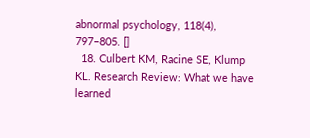abnormal psychology, 118(4), 797–805. []
  18. Culbert KM, Racine SE, Klump KL. Research Review: What we have learned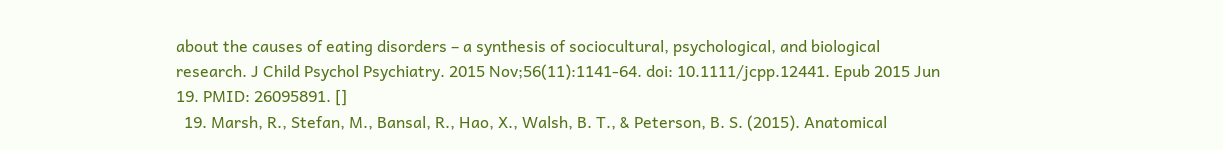about the causes of eating disorders – a synthesis of sociocultural, psychological, and biological research. J Child Psychol Psychiatry. 2015 Nov;56(11):1141-64. doi: 10.1111/jcpp.12441. Epub 2015 Jun 19. PMID: 26095891. []
  19. Marsh, R., Stefan, M., Bansal, R., Hao, X., Walsh, B. T., & Peterson, B. S. (2015). Anatomical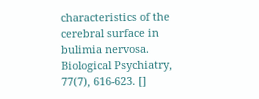characteristics of the cerebral surface in bulimia nervosa. Biological Psychiatry, 77(7), 616-623. []